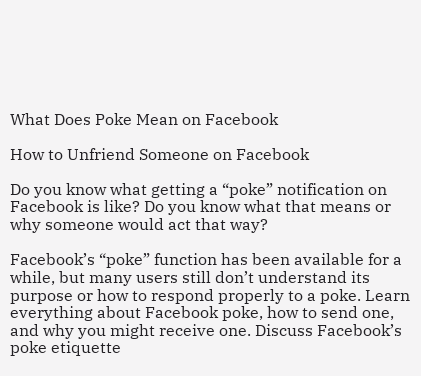What Does Poke Mean on Facebook

How to Unfriend Someone on Facebook

Do you know what getting a “poke” notification on Facebook is like? Do you know what that means or why someone would act that way?

Facebook’s “poke” function has been available for a while, but many users still don’t understand its purpose or how to respond properly to a poke. Learn everything about Facebook poke, how to send one, and why you might receive one. Discuss Facebook’s poke etiquette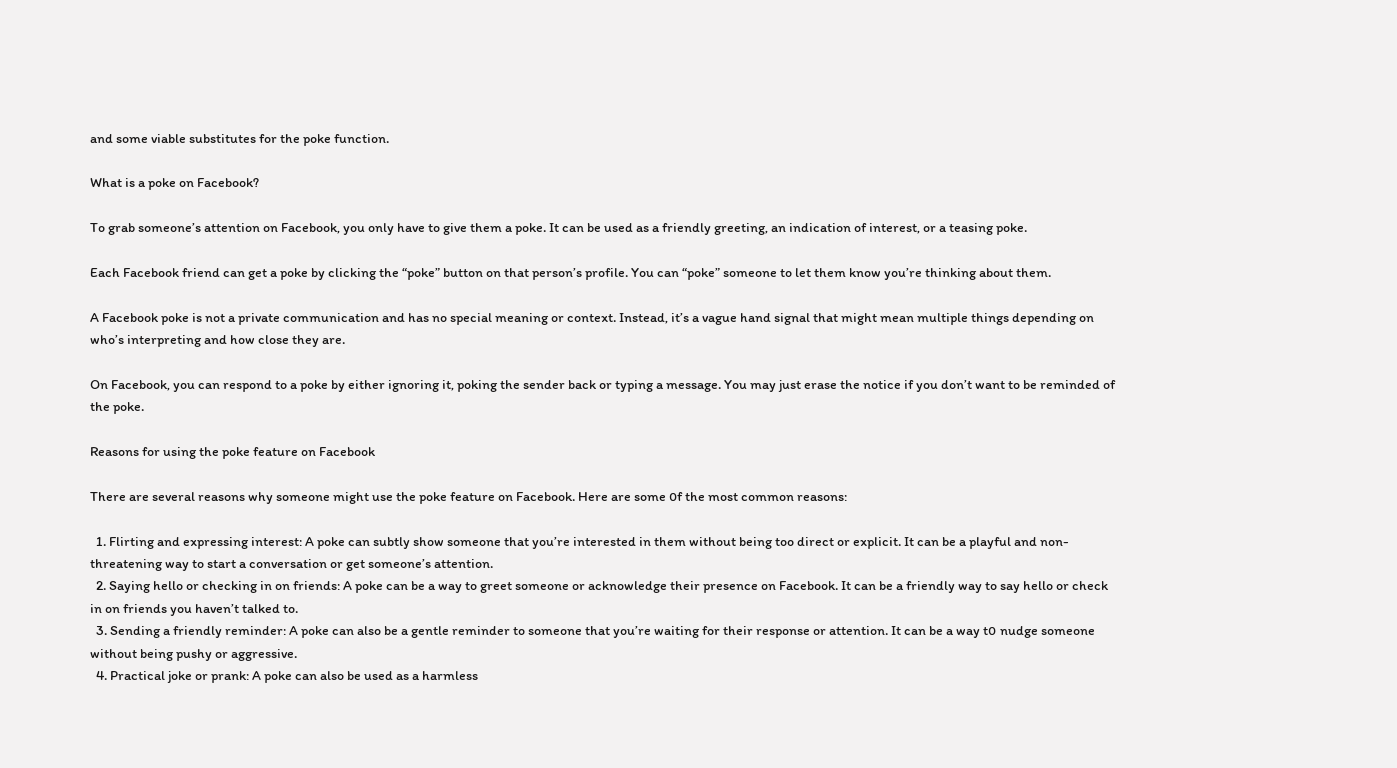and some viable substitutes for the poke function.

What is a poke on Facebook?

To grab someone’s attention on Facebook, you only have to give them a poke. It can be used as a friendly greeting, an indication of interest, or a teasing poke.

Each Facebook friend can get a poke by clicking the “poke” button on that person’s profile. You can “poke” someone to let them know you’re thinking about them.

A Facebook poke is not a private communication and has no special meaning or context. Instead, it’s a vague hand signal that might mean multiple things depending on who’s interpreting and how close they are.

On Facebook, you can respond to a poke by either ignoring it, poking the sender back or typing a message. You may just erase the notice if you don’t want to be reminded of the poke.

Reasons for using the poke feature on Facebook

There are several reasons why someone might use the poke feature on Facebook. Here are some оf the most common reasons:

  1. Flirting and expressing interest: A poke can subtly show someone that you’re interested in them without being too direct or explicit. It can be a playful and non-threatening way to start a conversation or get someone’s attention.
  2. Saying hello or checking in on friends: A poke can be a way to greet someone or acknowledge their presence on Facebook. It can be a friendly way to say hello or check in on friends you haven’t talked to.
  3. Sending a friendly reminder: A poke can also be a gentle reminder to someone that you’re waiting for their response or attention. It can be a way tо nudge someone without being pushy or aggressive.
  4. Practical joke or prank: A poke can also be used as a harmless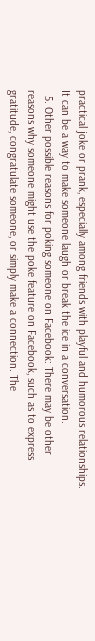practical joke or prank, especially among friends with playful and humorous relationships. It can be a way to make someone laugh or break the ice in a conversation.
  5. Other possible reasons for poking someone on Facebook: There may be other reasons why someone might use the poke feature on Facebook, such as to express gratitude, congratulate someone, or simply make a connection. The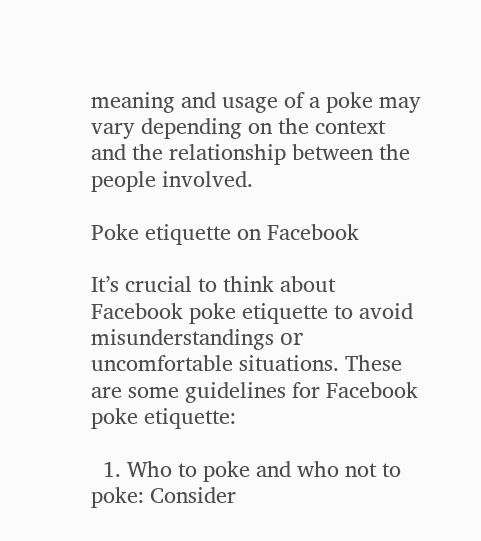meaning and usage of a poke may vary depending on the context and the relationship between the people involved.

Poke etiquette on Facebook

It’s crucial to think about Facebook poke etiquette to avoid misunderstandings оr uncomfortable situations. These are some guidelines for Facebook poke etiquette:

  1. Who to poke and who not to poke: Consider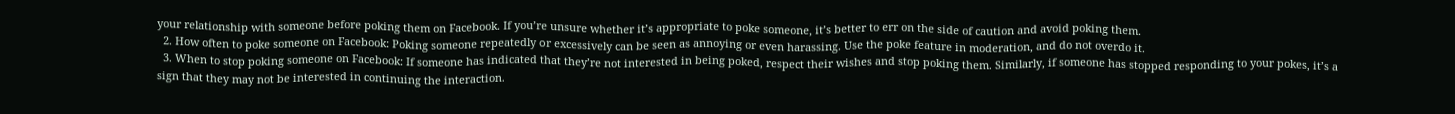your relationship with someone before poking them on Facebook. If you’re unsure whether it’s appropriate to poke someone, it’s better to err on the side of caution and avoid poking them.
  2. How often to poke someone on Facebook: Poking someone repeatedly оr excessively can be seen as annoying or even harassing. Use the poke feature in moderation, and do not overdo it.
  3. When to stop poking someone on Facebook: If someone has indicated that they’re not interested in being poked, respect their wishes and stop poking them. Similarly, if someone has stopped responding to your pokes, it’s a sign that they may not be interested in continuing the interaction.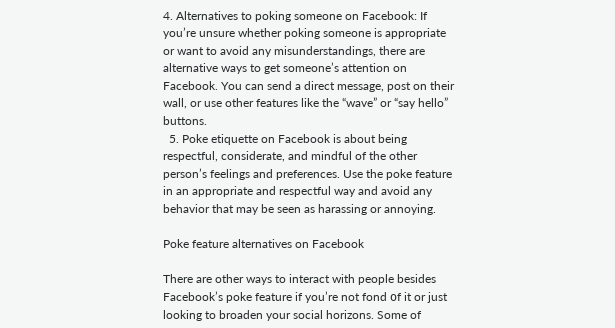4. Alternatives to poking someone on Facebook: If you’re unsure whether poking someone is appropriate or want to avoid any misunderstandings, there are alternative ways to get someone’s attention on Facebook. You can send a direct message, post on their wall, or use other features like the “wave” or “say hello” buttons.
  5. Poke etiquette on Facebook is about being respectful, considerate, and mindful of the other person’s feelings and preferences. Use the poke feature in an appropriate and respectful way and avoid any behavior that may be seen as harassing or annoying.

Poke feature alternatives on Facebook

There are other ways to interact with people besides Facebook’s poke feature if you’re not fond оf it or just looking to broaden your social horizons. Some of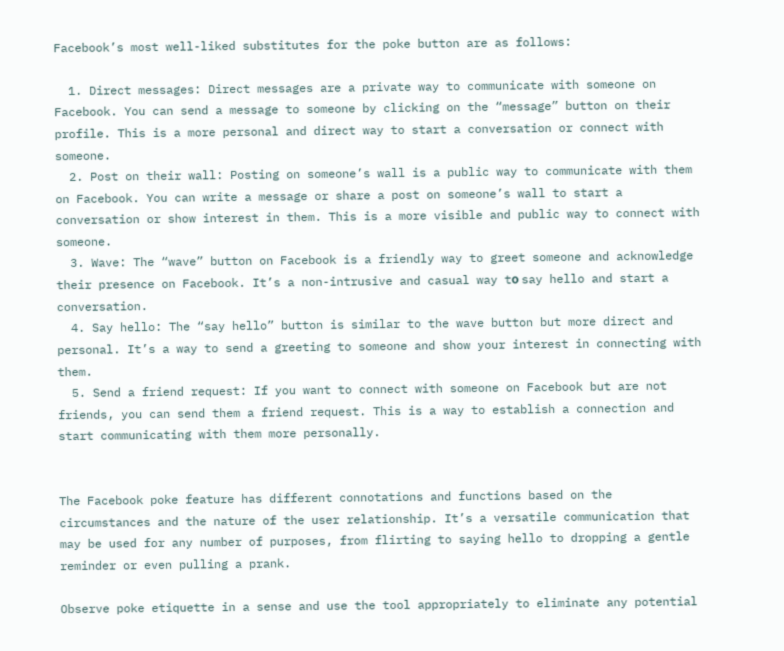Facebook’s most well-liked substitutes for the poke button are as follows:

  1. Direct messages: Direct messages are a private way to communicate with someone on Facebook. You can send a message to someone by clicking on the “message” button on their profile. This is a more personal and direct way to start a conversation or connect with someone.
  2. Post on their wall: Posting on someone’s wall is a public way to communicate with them on Facebook. You can write a message or share a post on someone’s wall to start a conversation or show interest in them. This is a more visible and public way to connect with someone.
  3. Wave: The “wave” button on Facebook is a friendly way to greet someone and acknowledge their presence on Facebook. It’s a non-intrusive and casual way tо say hello and start a conversation.
  4. Say hello: The “say hello” button is similar to the wave button but more direct and personal. It’s a way to send a greeting to someone and show your interest in connecting with them.
  5. Send a friend request: If you want to connect with someone on Facebook but are not friends, you can send them a friend request. This is a way to establish a connection and start communicating with them more personally.


The Facebook poke feature has different connotations and functions based on the circumstances and the nature of the user relationship. It’s a versatile communication that may be used for any number of purposes, from flirting to saying hello to dropping a gentle reminder or even pulling a prank.

Observe poke etiquette in a sense and use the tool appropriately to eliminate any potential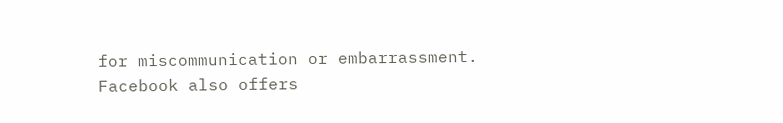for miscommunication or embarrassment. Facebook also offers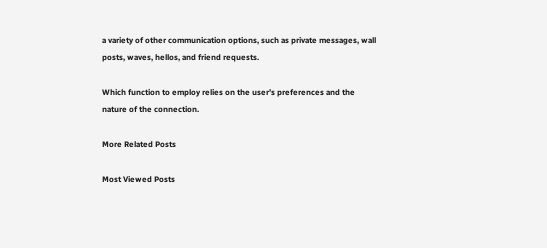a variety of other communication options, such as private messages, wall posts, waves, hellos, and friend requests.

Which function to employ relies on the user’s preferences and the nature of the connection.

More Related Posts

Most Viewed Posts